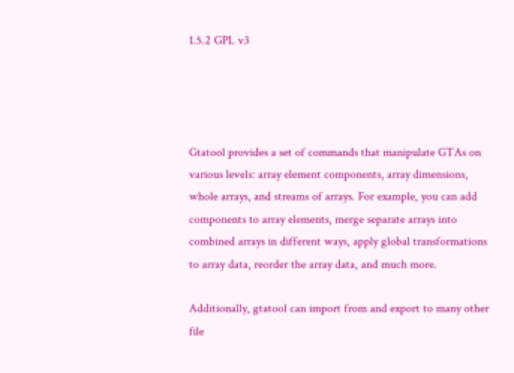1.5.2 GPL v3




Gtatool provides a set of commands that manipulate GTAs on various levels: array element components, array dimensions, whole arrays, and streams of arrays. For example, you can add components to array elements, merge separate arrays into combined arrays in different ways, apply global transformations to array data, reorder the array data, and much more.

Additionally, gtatool can import from and export to many other file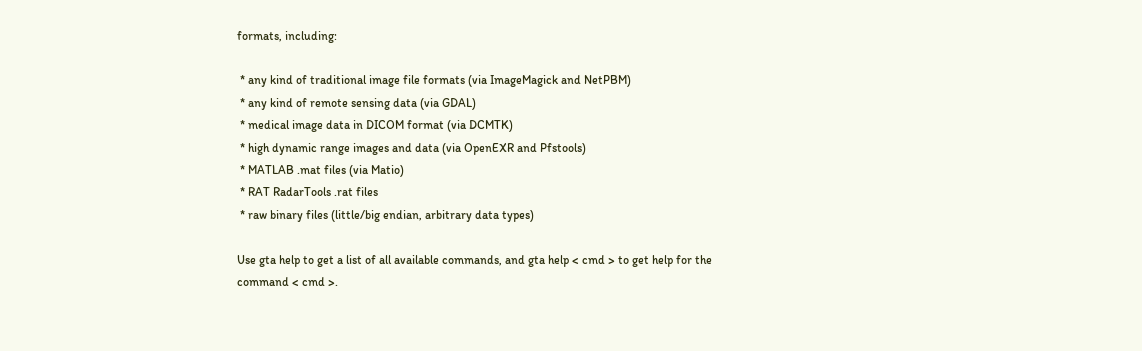formats, including:

 * any kind of traditional image file formats (via ImageMagick and NetPBM)
 * any kind of remote sensing data (via GDAL)
 * medical image data in DICOM format (via DCMTK)
 * high dynamic range images and data (via OpenEXR and Pfstools)
 * MATLAB .mat files (via Matio)
 * RAT RadarTools .rat files
 * raw binary files (little/big endian, arbitrary data types)

Use gta help to get a list of all available commands, and gta help < cmd > to get help for the command < cmd >.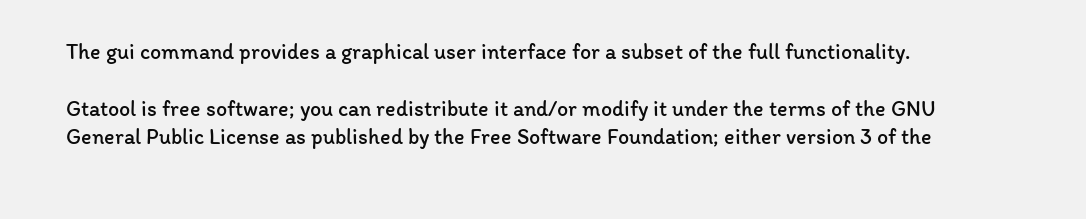The gui command provides a graphical user interface for a subset of the full functionality.

Gtatool is free software; you can redistribute it and/or modify it under the terms of the GNU General Public License as published by the Free Software Foundation; either version 3 of the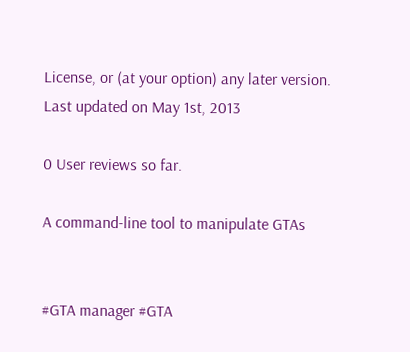License, or (at your option) any later version.
Last updated on May 1st, 2013

0 User reviews so far.

A command-line tool to manipulate GTAs


#GTA manager #GTA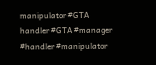manipulator #GTA handler #GTA #manager #handler #manipulator